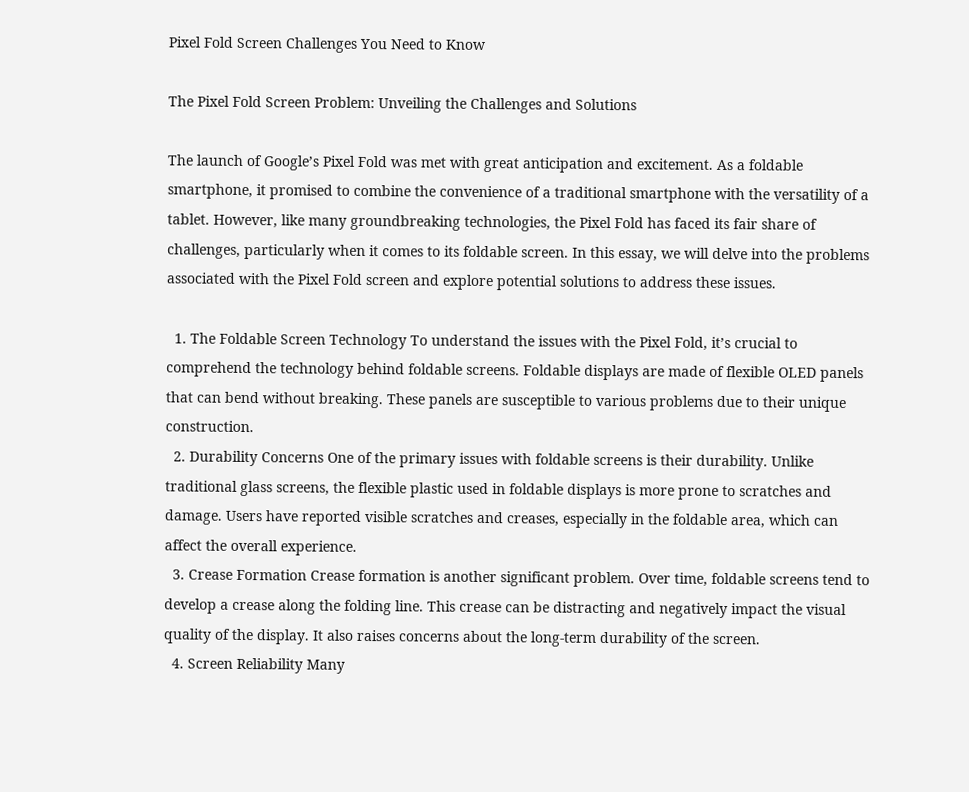Pixel Fold Screen Challenges You Need to Know

The Pixel Fold Screen Problem: Unveiling the Challenges and Solutions

The launch of Google’s Pixel Fold was met with great anticipation and excitement. As a foldable smartphone, it promised to combine the convenience of a traditional smartphone with the versatility of a tablet. However, like many groundbreaking technologies, the Pixel Fold has faced its fair share of challenges, particularly when it comes to its foldable screen. In this essay, we will delve into the problems associated with the Pixel Fold screen and explore potential solutions to address these issues.

  1. The Foldable Screen Technology To understand the issues with the Pixel Fold, it’s crucial to comprehend the technology behind foldable screens. Foldable displays are made of flexible OLED panels that can bend without breaking. These panels are susceptible to various problems due to their unique construction.
  2. Durability Concerns One of the primary issues with foldable screens is their durability. Unlike traditional glass screens, the flexible plastic used in foldable displays is more prone to scratches and damage. Users have reported visible scratches and creases, especially in the foldable area, which can affect the overall experience.
  3. Crease Formation Crease formation is another significant problem. Over time, foldable screens tend to develop a crease along the folding line. This crease can be distracting and negatively impact the visual quality of the display. It also raises concerns about the long-term durability of the screen.
  4. Screen Reliability Many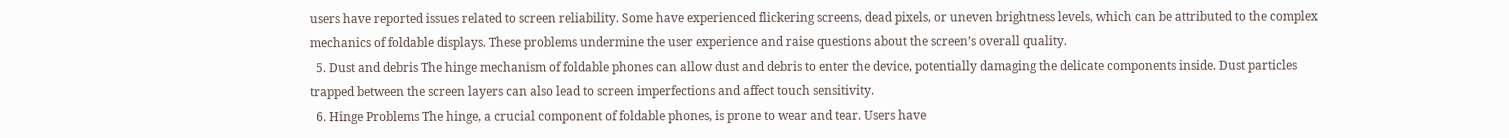users have reported issues related to screen reliability. Some have experienced flickering screens, dead pixels, or uneven brightness levels, which can be attributed to the complex mechanics of foldable displays. These problems undermine the user experience and raise questions about the screen’s overall quality.
  5. Dust and debris The hinge mechanism of foldable phones can allow dust and debris to enter the device, potentially damaging the delicate components inside. Dust particles trapped between the screen layers can also lead to screen imperfections and affect touch sensitivity.
  6. Hinge Problems The hinge, a crucial component of foldable phones, is prone to wear and tear. Users have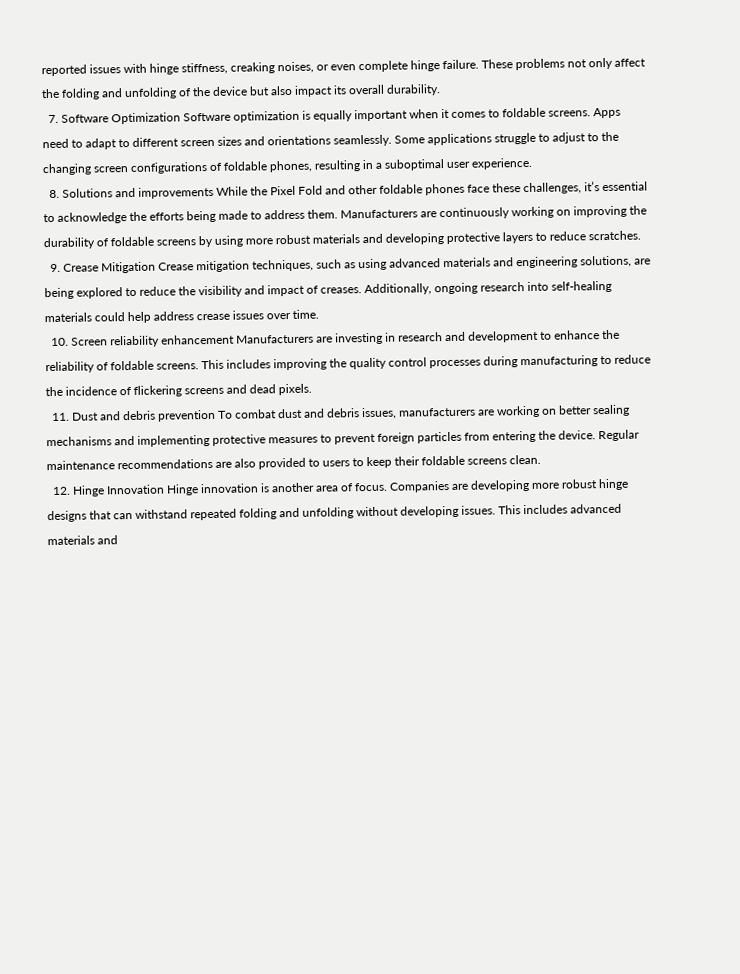reported issues with hinge stiffness, creaking noises, or even complete hinge failure. These problems not only affect the folding and unfolding of the device but also impact its overall durability.
  7. Software Optimization Software optimization is equally important when it comes to foldable screens. Apps need to adapt to different screen sizes and orientations seamlessly. Some applications struggle to adjust to the changing screen configurations of foldable phones, resulting in a suboptimal user experience.
  8. Solutions and improvements While the Pixel Fold and other foldable phones face these challenges, it’s essential to acknowledge the efforts being made to address them. Manufacturers are continuously working on improving the durability of foldable screens by using more robust materials and developing protective layers to reduce scratches.
  9. Crease Mitigation Crease mitigation techniques, such as using advanced materials and engineering solutions, are being explored to reduce the visibility and impact of creases. Additionally, ongoing research into self-healing materials could help address crease issues over time.
  10. Screen reliability enhancement Manufacturers are investing in research and development to enhance the reliability of foldable screens. This includes improving the quality control processes during manufacturing to reduce the incidence of flickering screens and dead pixels.
  11. Dust and debris prevention To combat dust and debris issues, manufacturers are working on better sealing mechanisms and implementing protective measures to prevent foreign particles from entering the device. Regular maintenance recommendations are also provided to users to keep their foldable screens clean.
  12. Hinge Innovation Hinge innovation is another area of focus. Companies are developing more robust hinge designs that can withstand repeated folding and unfolding without developing issues. This includes advanced materials and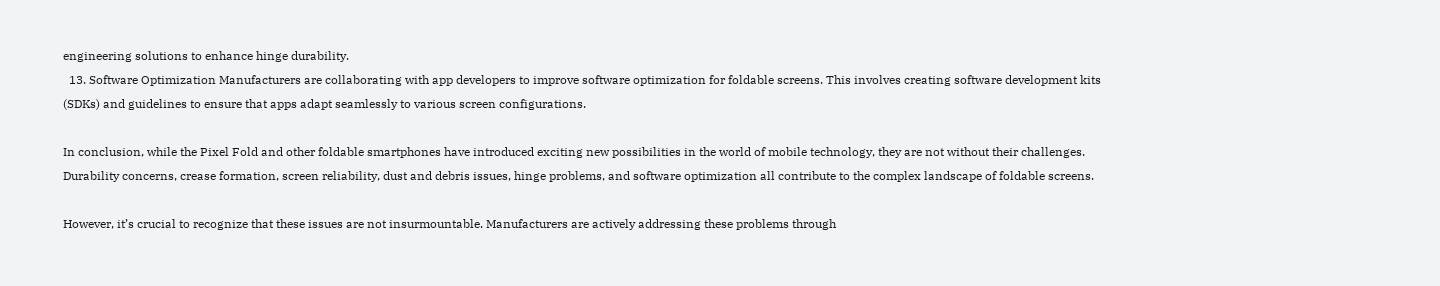engineering solutions to enhance hinge durability.
  13. Software Optimization Manufacturers are collaborating with app developers to improve software optimization for foldable screens. This involves creating software development kits (SDKs) and guidelines to ensure that apps adapt seamlessly to various screen configurations.

In conclusion, while the Pixel Fold and other foldable smartphones have introduced exciting new possibilities in the world of mobile technology, they are not without their challenges. Durability concerns, crease formation, screen reliability, dust and debris issues, hinge problems, and software optimization all contribute to the complex landscape of foldable screens.

However, it’s crucial to recognize that these issues are not insurmountable. Manufacturers are actively addressing these problems through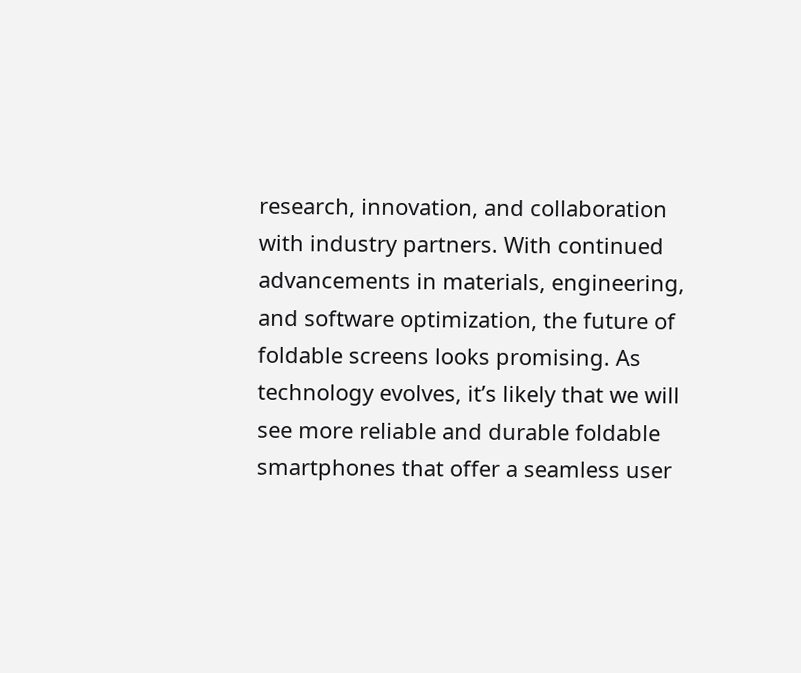research, innovation, and collaboration with industry partners. With continued advancements in materials, engineering, and software optimization, the future of foldable screens looks promising. As technology evolves, it’s likely that we will see more reliable and durable foldable smartphones that offer a seamless user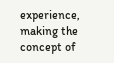experience, making the concept of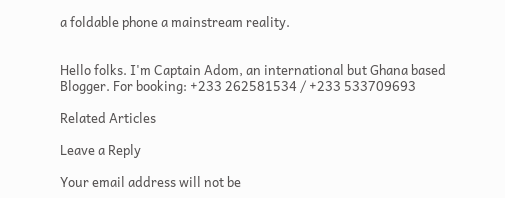a foldable phone a mainstream reality.


Hello folks. I'm Captain Adom, an international but Ghana based Blogger. For booking: +233 262581534 / +233 533709693

Related Articles

Leave a Reply

Your email address will not be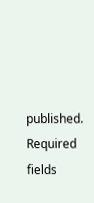published. Required fields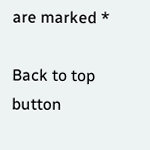are marked *

Back to top button